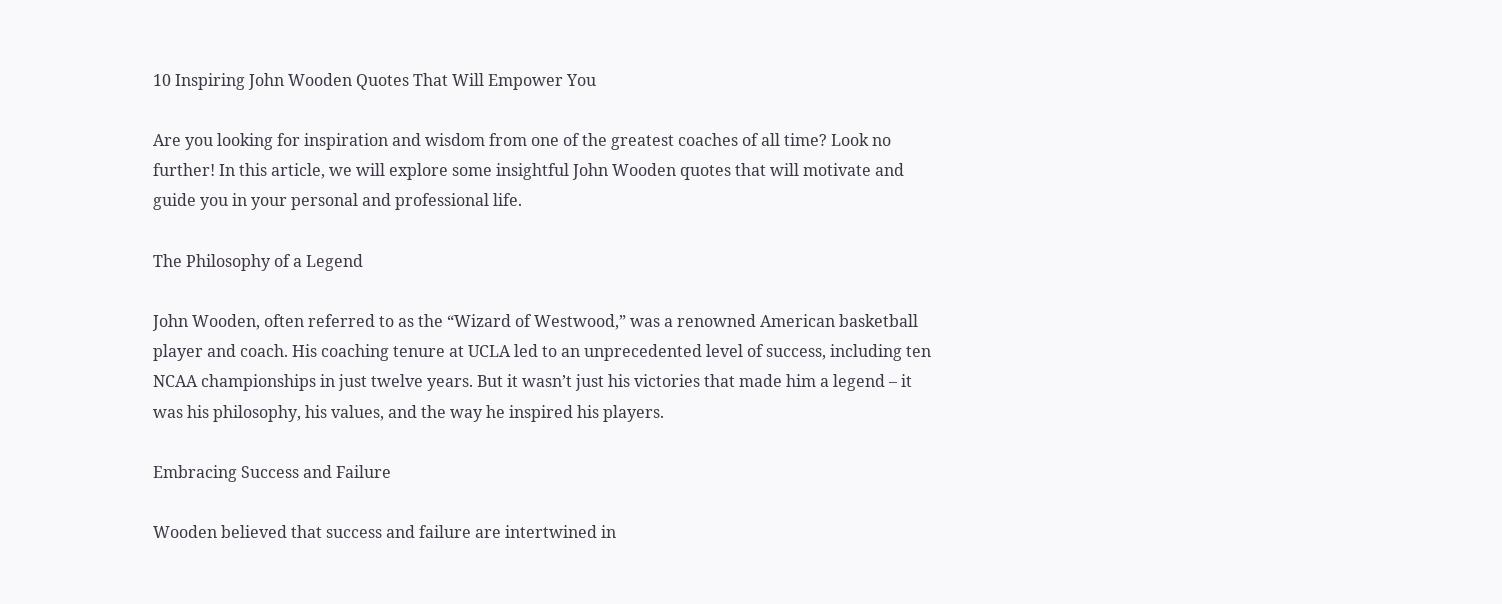10 Inspiring John Wooden Quotes That Will Empower You

Are you looking for inspiration and wisdom from one of the greatest coaches of all time? Look no further! In this article, we will explore some insightful John Wooden quotes that will motivate and guide you in your personal and professional life.

The Philosophy of a Legend

John Wooden, often referred to as the “Wizard of Westwood,” was a renowned American basketball player and coach. His coaching tenure at UCLA led to an unprecedented level of success, including ten NCAA championships in just twelve years. But it wasn’t just his victories that made him a legend – it was his philosophy, his values, and the way he inspired his players.

Embracing Success and Failure

Wooden believed that success and failure are intertwined in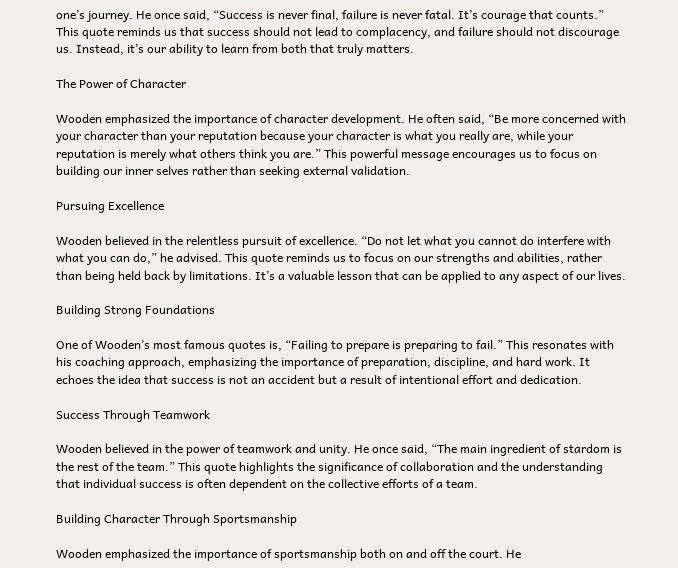one’s journey. He once said, “Success is never final, failure is never fatal. It’s courage that counts.” This quote reminds us that success should not lead to complacency, and failure should not discourage us. Instead, it’s our ability to learn from both that truly matters.

The Power of Character

Wooden emphasized the importance of character development. He often said, “Be more concerned with your character than your reputation because your character is what you really are, while your reputation is merely what others think you are.” This powerful message encourages us to focus on building our inner selves rather than seeking external validation.

Pursuing Excellence

Wooden believed in the relentless pursuit of excellence. “Do not let what you cannot do interfere with what you can do,” he advised. This quote reminds us to focus on our strengths and abilities, rather than being held back by limitations. It’s a valuable lesson that can be applied to any aspect of our lives.

Building Strong Foundations

One of Wooden’s most famous quotes is, “Failing to prepare is preparing to fail.” This resonates with his coaching approach, emphasizing the importance of preparation, discipline, and hard work. It echoes the idea that success is not an accident but a result of intentional effort and dedication.

Success Through Teamwork

Wooden believed in the power of teamwork and unity. He once said, “The main ingredient of stardom is the rest of the team.” This quote highlights the significance of collaboration and the understanding that individual success is often dependent on the collective efforts of a team.

Building Character Through Sportsmanship

Wooden emphasized the importance of sportsmanship both on and off the court. He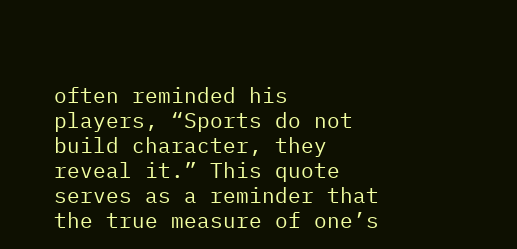often reminded his players, “Sports do not build character, they reveal it.” This quote serves as a reminder that the true measure of one’s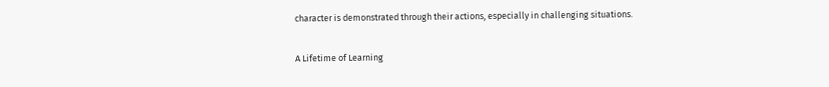character is demonstrated through their actions, especially in challenging situations.

A Lifetime of Learning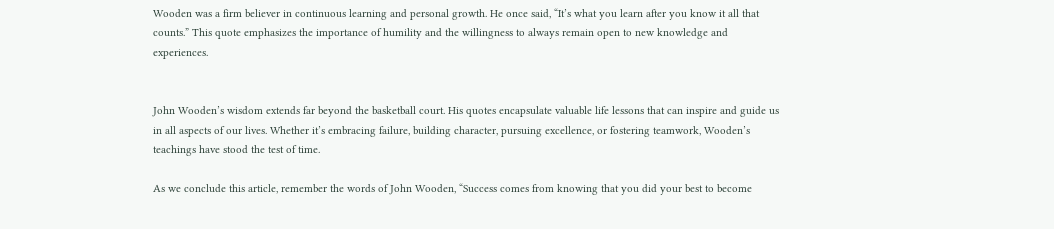Wooden was a firm believer in continuous learning and personal growth. He once said, “It’s what you learn after you know it all that counts.” This quote emphasizes the importance of humility and the willingness to always remain open to new knowledge and experiences.


John Wooden’s wisdom extends far beyond the basketball court. His quotes encapsulate valuable life lessons that can inspire and guide us in all aspects of our lives. Whether it’s embracing failure, building character, pursuing excellence, or fostering teamwork, Wooden’s teachings have stood the test of time.

As we conclude this article, remember the words of John Wooden, “Success comes from knowing that you did your best to become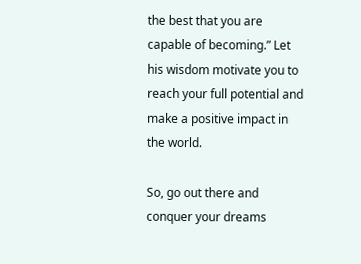the best that you are capable of becoming.” Let his wisdom motivate you to reach your full potential and make a positive impact in the world.

So, go out there and conquer your dreams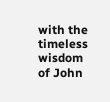with the timeless wisdom of John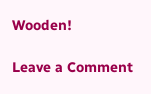Wooden!

Leave a Comment